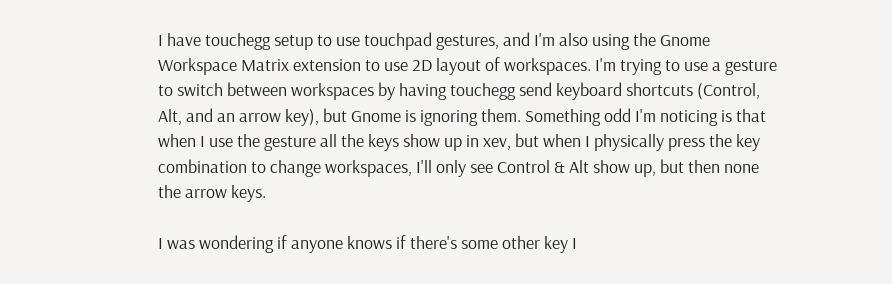I have touchegg setup to use touchpad gestures, and I'm also using the Gnome Workspace Matrix extension to use 2D layout of workspaces. I'm trying to use a gesture to switch between workspaces by having touchegg send keyboard shortcuts (Control, Alt, and an arrow key), but Gnome is ignoring them. Something odd I'm noticing is that when I use the gesture all the keys show up in xev, but when I physically press the key combination to change workspaces, I'll only see Control & Alt show up, but then none the arrow keys.

I was wondering if anyone knows if there's some other key I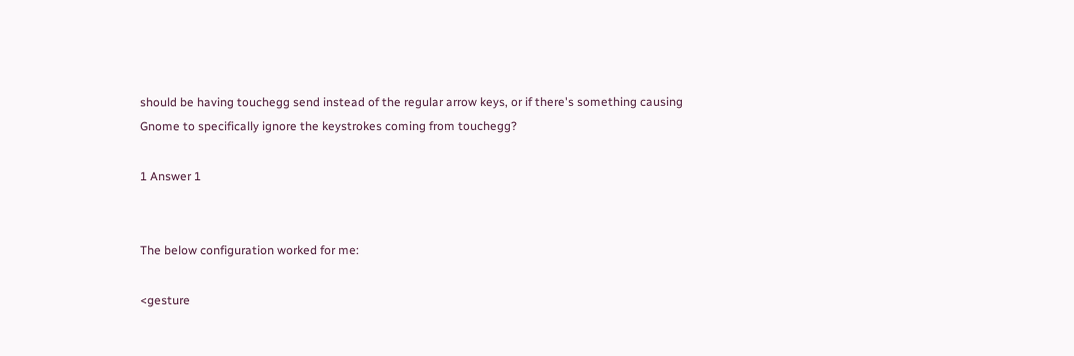should be having touchegg send instead of the regular arrow keys, or if there's something causing Gnome to specifically ignore the keystrokes coming from touchegg?

1 Answer 1


The below configuration worked for me:

<gesture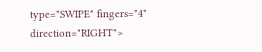type="SWIPE" fingers="4" direction="RIGHT">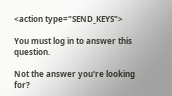<action type="SEND_KEYS">

You must log in to answer this question.

Not the answer you're looking for?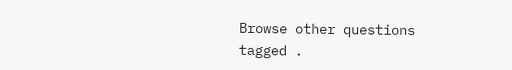Browse other questions tagged .